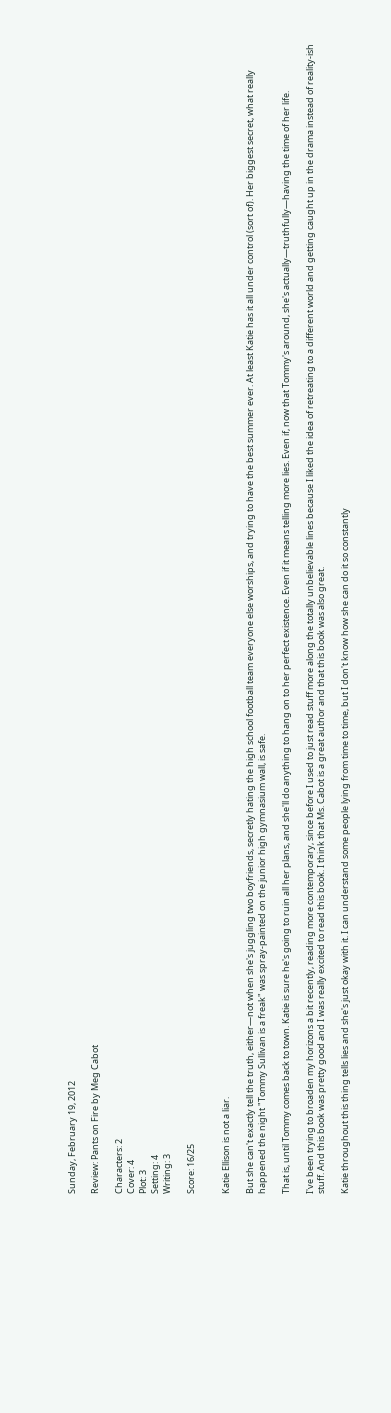Sunday, February 19, 2012

Review: Pants on Fire by Meg Cabot

Characters: 2
Cover: 4
Plot: 3
Setting: 4
Writing: 3

Score: 16/25


Katie Ellison is not a liar.

But she can't exactly tell the truth, either—not when she's juggling two boyfriends, secretly hating the high school football team everyone else worships, and trying to have the best summer ever. At least Katie has it all under control (sort of). Her biggest secret, what really happened the night "Tommy Sullivan is a freak" was spray-painted on the junior high gymnasium wall, is safe.

That is, until Tommy comes back to town. Katie is sure he's going to ruin all her plans, and she'll do anything to hang on to her perfect existence. Even if it means telling more lies. Even if, now that Tommy's around, she's actually—truthfully—having the time of her life.

I've been trying to broaden my horizons a bit recently, reading more contemporary, since before I used to just read stuff more along the totally unbelievable lines because I liked the idea of retreating to a different world and getting caught up in the drama instead of reality-ish stuff. And this book was pretty good and I was really excited to read this book. I think that Ms. Cabot is a great author and that this book was also great.

Katie throughout this thing tells lies and she's just okay with it. I can understand some people lying from time to time, but I don't know how she can do it so constantly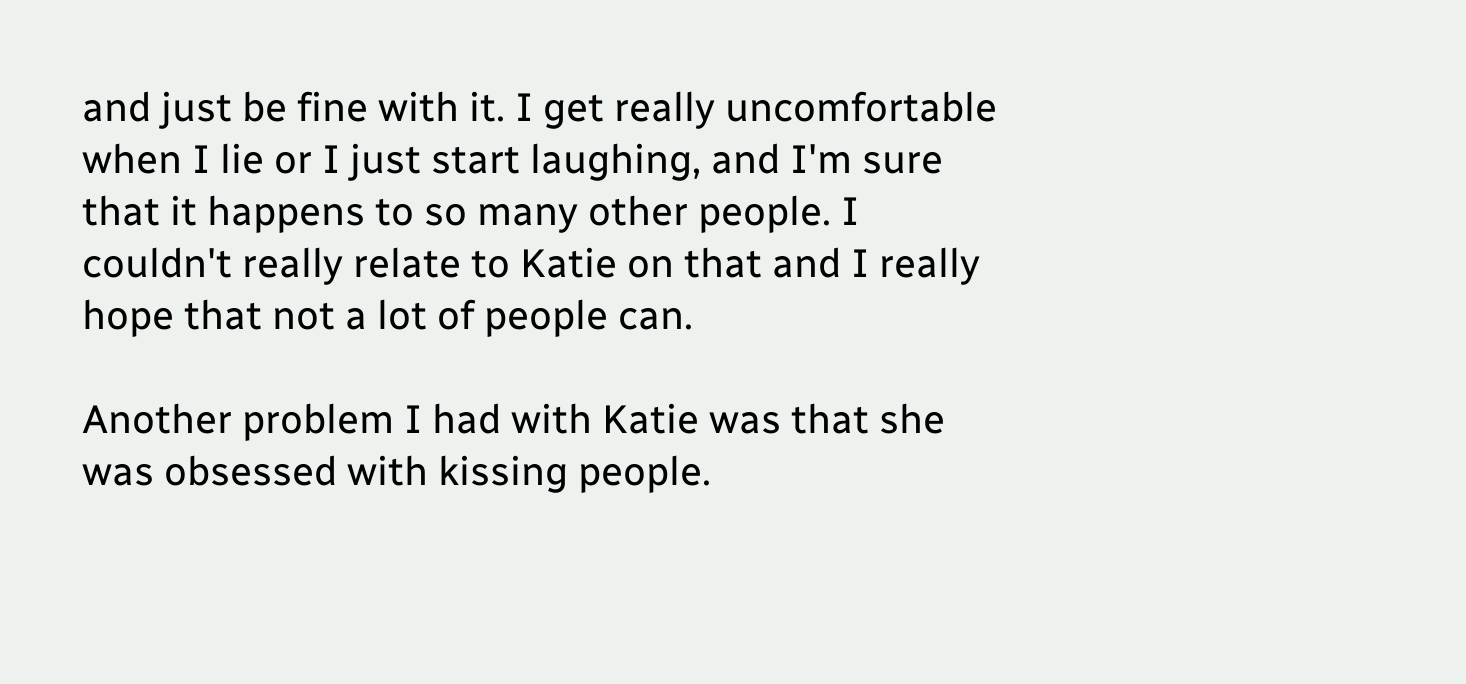and just be fine with it. I get really uncomfortable when I lie or I just start laughing, and I'm sure that it happens to so many other people. I couldn't really relate to Katie on that and I really hope that not a lot of people can.

Another problem I had with Katie was that she was obsessed with kissing people.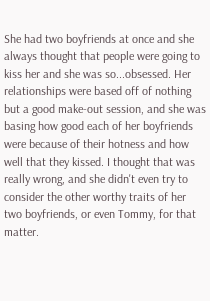She had two boyfriends at once and she always thought that people were going to kiss her and she was so...obsessed. Her relationships were based off of nothing but a good make-out session, and she was basing how good each of her boyfriends were because of their hotness and how well that they kissed. I thought that was really wrong, and she didn't even try to consider the other worthy traits of her two boyfriends, or even Tommy, for that matter.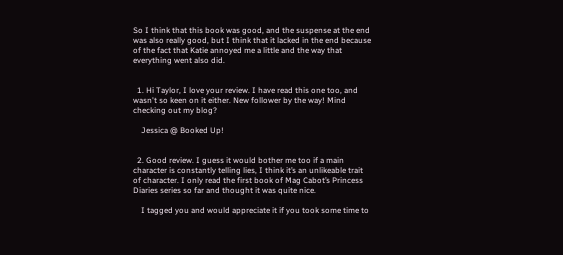So I think that this book was good, and the suspense at the end was also really good, but I think that it lacked in the end because of the fact that Katie annoyed me a little and the way that everything went also did.


  1. Hi Taylor, I love your review. I have read this one too, and wasn't so keen on it either. New follower by the way! Mind checking out my blog?

    Jessica @ Booked Up!


  2. Good review. I guess it would bother me too if a main character is constantly telling lies, I think it’s an unlikeable trait of character. I only read the first book of Mag Cabot’s Princess Diaries series so far and thought it was quite nice.

    I tagged you and would appreciate it if you took some time to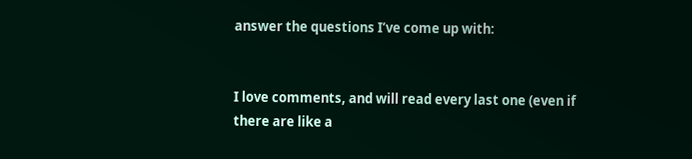answer the questions I’ve come up with:


I love comments, and will read every last one (even if there are like a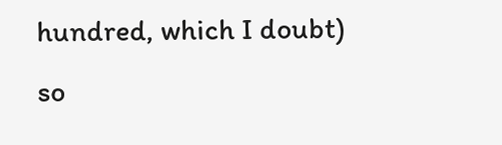hundred, which I doubt) so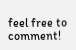feel free to comment!